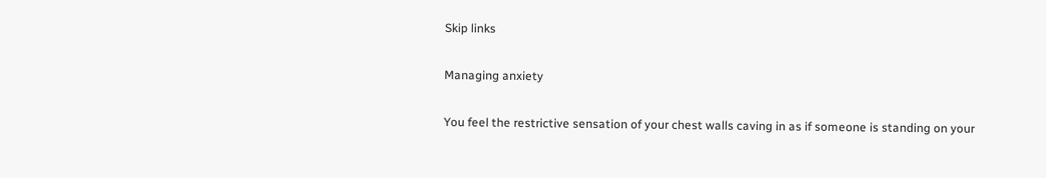Skip links

Managing anxiety

You feel the restrictive sensation of your chest walls caving in as if someone is standing on your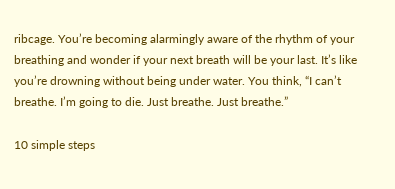ribcage. You’re becoming alarmingly aware of the rhythm of your breathing and wonder if your next breath will be your last. It’s like you’re drowning without being under water. You think, “I can’t breathe. I’m going to die. Just breathe. Just breathe.”

10 simple steps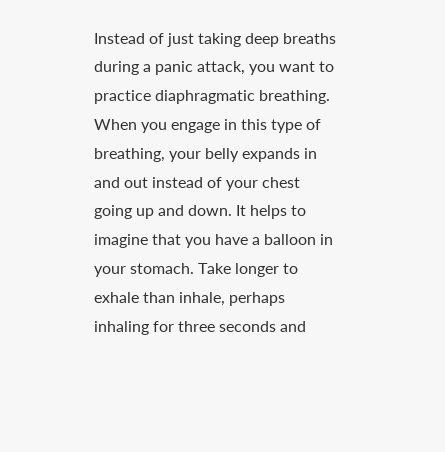Instead of just taking deep breaths during a panic attack, you want to practice diaphragmatic breathing. When you engage in this type of breathing, your belly expands in and out instead of your chest going up and down. It helps to imagine that you have a balloon in your stomach. Take longer to exhale than inhale, perhaps inhaling for three seconds and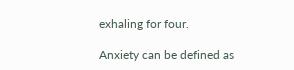exhaling for four.

Anxiety can be defined as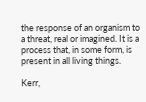the response of an organism to a threat, real or imagined. It is a process that, in some form, is present in all living things.

Kerr,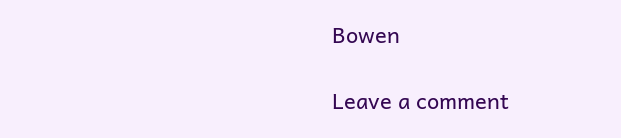Bowen

Leave a comment